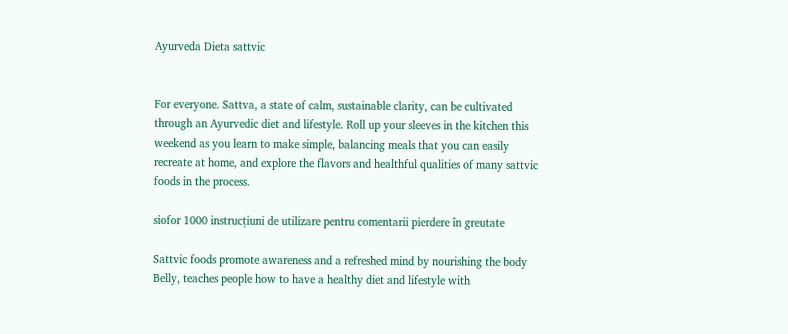Ayurveda Dieta sattvic


For everyone. Sattva, a state of calm, sustainable clarity, can be cultivated through an Ayurvedic diet and lifestyle. Roll up your sleeves in the kitchen this weekend as you learn to make simple, balancing meals that you can easily recreate at home, and explore the flavors and healthful qualities of many sattvic foods in the process.

siofor 1000 instrucțiuni de utilizare pentru comentarii pierdere în greutate

Sattvic foods promote awareness and a refreshed mind by nourishing the body Belly, teaches people how to have a healthy diet and lifestyle with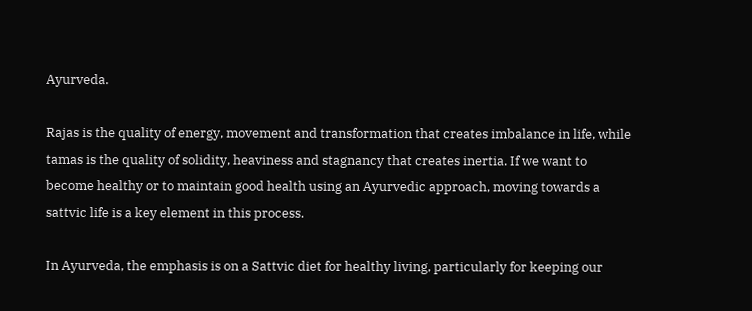Ayurveda.

Rajas is the quality of energy, movement and transformation that creates imbalance in life, while tamas is the quality of solidity, heaviness and stagnancy that creates inertia. If we want to become healthy or to maintain good health using an Ayurvedic approach, moving towards a sattvic life is a key element in this process.

In Ayurveda, the emphasis is on a Sattvic diet for healthy living, particularly for keeping our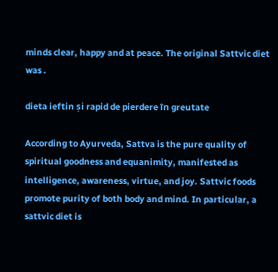minds clear, happy and at peace. The original Sattvic diet was .

dieta ieftin și rapid de pierdere în greutate

According to Ayurveda, Sattva is the pure quality of spiritual goodness and equanimity, manifested as intelligence, awareness, virtue, and joy. Sattvic foods promote purity of both body and mind. In particular, a sattvic diet is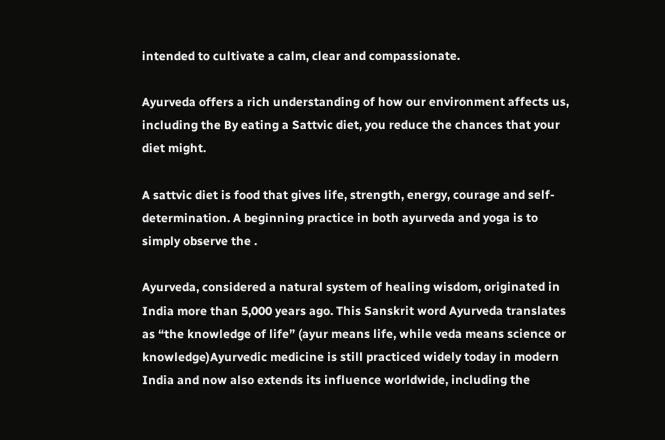intended to cultivate a calm, clear and compassionate.

Ayurveda offers a rich understanding of how our environment affects us, including the By eating a Sattvic diet, you reduce the chances that your diet might.

A sattvic diet is food that gives life, strength, energy, courage and self-determination. A beginning practice in both ayurveda and yoga is to simply observe the .

Ayurveda, considered a natural system of healing wisdom, originated in India more than 5,000 years ago. This Sanskrit word Ayurveda translates as “the knowledge of life” (ayur means life, while veda means science or knowledge)Ayurvedic medicine is still practiced widely today in modern India and now also extends its influence worldwide, including the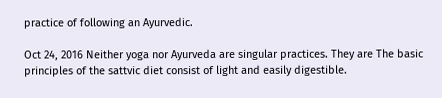practice of following an Ayurvedic.

Oct 24, 2016 Neither yoga nor Ayurveda are singular practices. They are The basic principles of the sattvic diet consist of light and easily digestible.